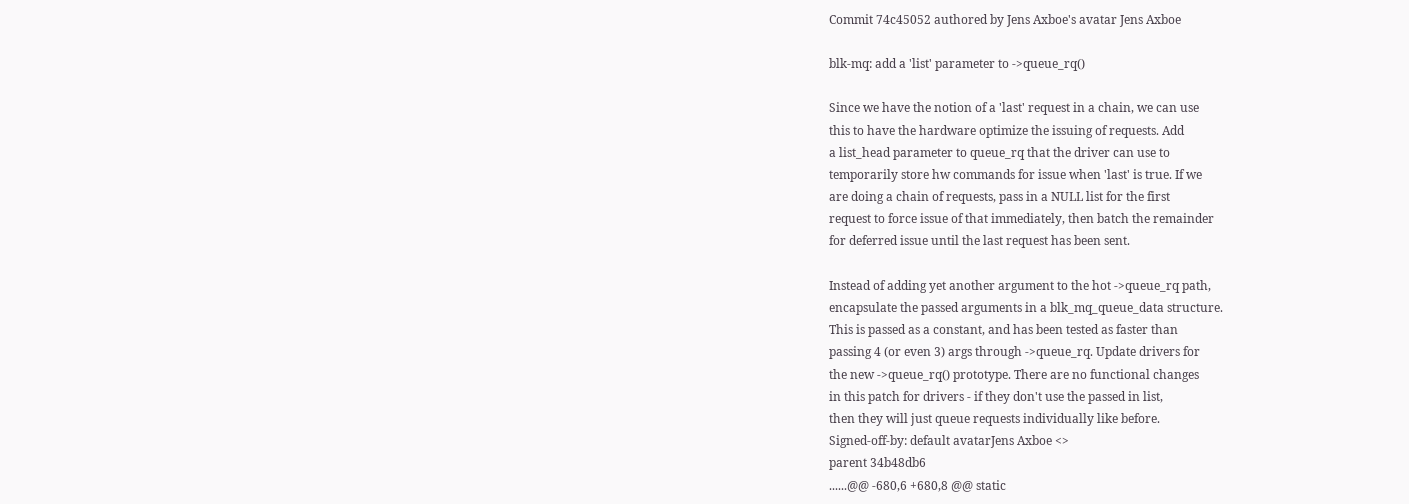Commit 74c45052 authored by Jens Axboe's avatar Jens Axboe

blk-mq: add a 'list' parameter to ->queue_rq()

Since we have the notion of a 'last' request in a chain, we can use
this to have the hardware optimize the issuing of requests. Add
a list_head parameter to queue_rq that the driver can use to
temporarily store hw commands for issue when 'last' is true. If we
are doing a chain of requests, pass in a NULL list for the first
request to force issue of that immediately, then batch the remainder
for deferred issue until the last request has been sent.

Instead of adding yet another argument to the hot ->queue_rq path,
encapsulate the passed arguments in a blk_mq_queue_data structure.
This is passed as a constant, and has been tested as faster than
passing 4 (or even 3) args through ->queue_rq. Update drivers for
the new ->queue_rq() prototype. There are no functional changes
in this patch for drivers - if they don't use the passed in list,
then they will just queue requests individually like before.
Signed-off-by: default avatarJens Axboe <>
parent 34b48db6
......@@ -680,6 +680,8 @@ static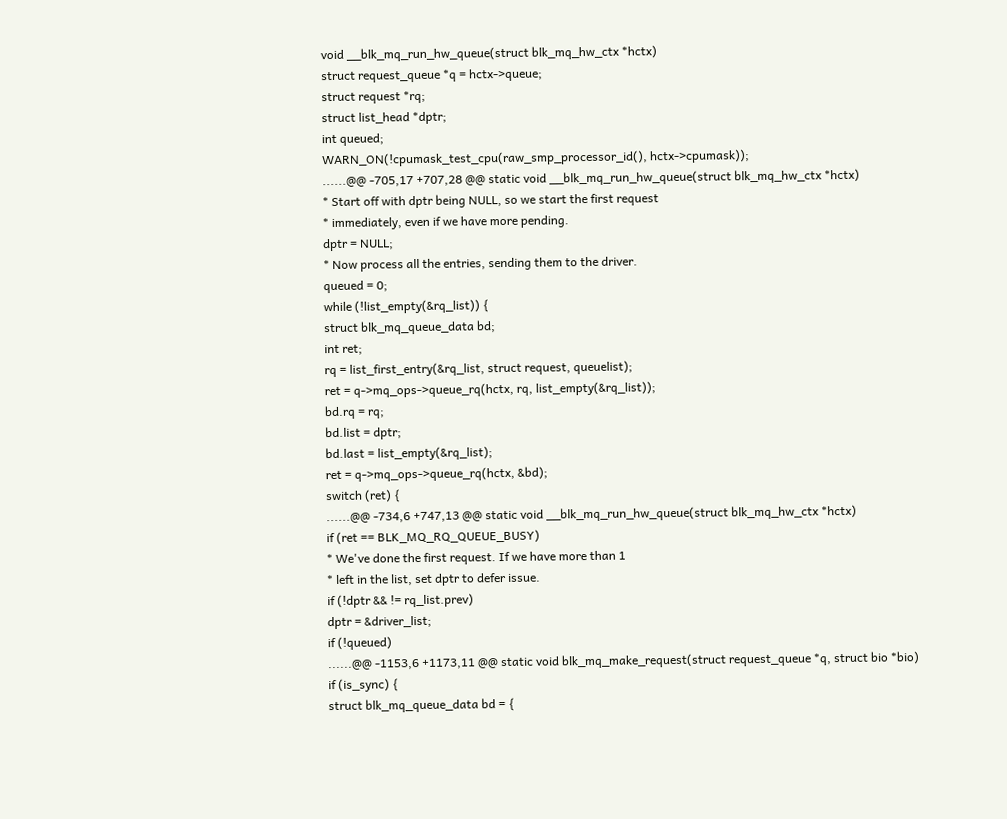void __blk_mq_run_hw_queue(struct blk_mq_hw_ctx *hctx)
struct request_queue *q = hctx->queue;
struct request *rq;
struct list_head *dptr;
int queued;
WARN_ON(!cpumask_test_cpu(raw_smp_processor_id(), hctx->cpumask));
......@@ -705,17 +707,28 @@ static void __blk_mq_run_hw_queue(struct blk_mq_hw_ctx *hctx)
* Start off with dptr being NULL, so we start the first request
* immediately, even if we have more pending.
dptr = NULL;
* Now process all the entries, sending them to the driver.
queued = 0;
while (!list_empty(&rq_list)) {
struct blk_mq_queue_data bd;
int ret;
rq = list_first_entry(&rq_list, struct request, queuelist);
ret = q->mq_ops->queue_rq(hctx, rq, list_empty(&rq_list));
bd.rq = rq;
bd.list = dptr;
bd.last = list_empty(&rq_list);
ret = q->mq_ops->queue_rq(hctx, &bd);
switch (ret) {
......@@ -734,6 +747,13 @@ static void __blk_mq_run_hw_queue(struct blk_mq_hw_ctx *hctx)
if (ret == BLK_MQ_RQ_QUEUE_BUSY)
* We've done the first request. If we have more than 1
* left in the list, set dptr to defer issue.
if (!dptr && != rq_list.prev)
dptr = &driver_list;
if (!queued)
......@@ -1153,6 +1173,11 @@ static void blk_mq_make_request(struct request_queue *q, struct bio *bio)
if (is_sync) {
struct blk_mq_queue_data bd = {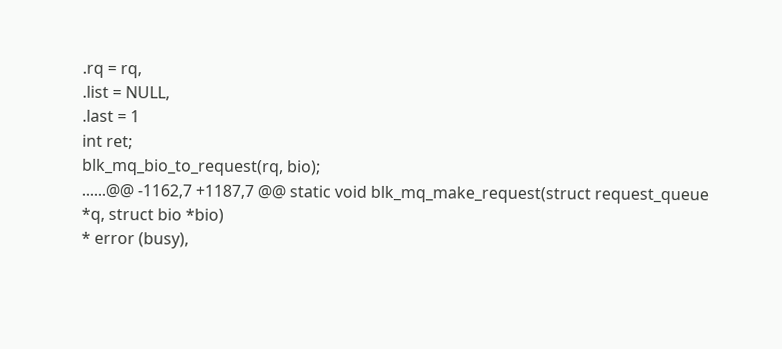.rq = rq,
.list = NULL,
.last = 1
int ret;
blk_mq_bio_to_request(rq, bio);
......@@ -1162,7 +1187,7 @@ static void blk_mq_make_request(struct request_queue *q, struct bio *bio)
* error (busy),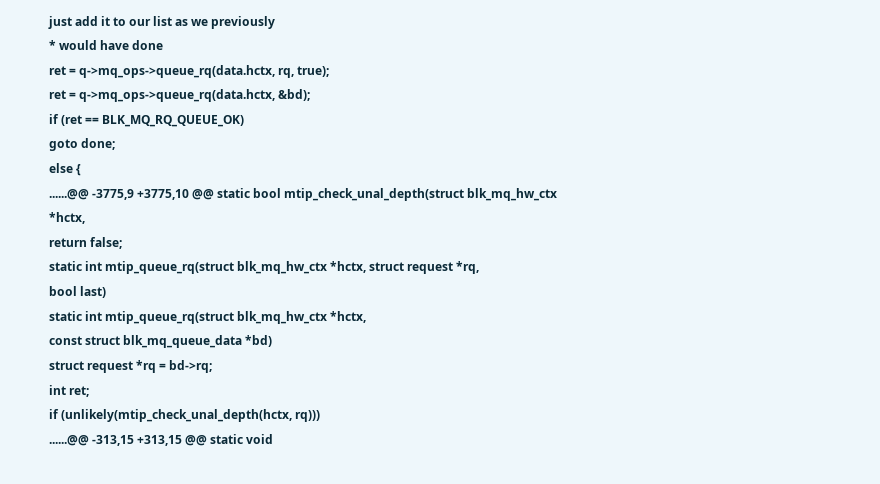just add it to our list as we previously
* would have done
ret = q->mq_ops->queue_rq(data.hctx, rq, true);
ret = q->mq_ops->queue_rq(data.hctx, &bd);
if (ret == BLK_MQ_RQ_QUEUE_OK)
goto done;
else {
......@@ -3775,9 +3775,10 @@ static bool mtip_check_unal_depth(struct blk_mq_hw_ctx *hctx,
return false;
static int mtip_queue_rq(struct blk_mq_hw_ctx *hctx, struct request *rq,
bool last)
static int mtip_queue_rq(struct blk_mq_hw_ctx *hctx,
const struct blk_mq_queue_data *bd)
struct request *rq = bd->rq;
int ret;
if (unlikely(mtip_check_unal_depth(hctx, rq)))
......@@ -313,15 +313,15 @@ static void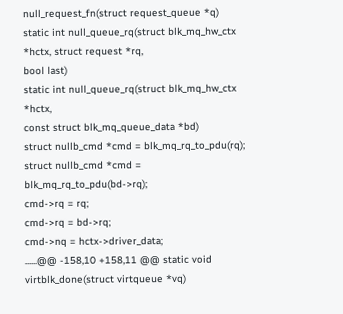null_request_fn(struct request_queue *q)
static int null_queue_rq(struct blk_mq_hw_ctx *hctx, struct request *rq,
bool last)
static int null_queue_rq(struct blk_mq_hw_ctx *hctx,
const struct blk_mq_queue_data *bd)
struct nullb_cmd *cmd = blk_mq_rq_to_pdu(rq);
struct nullb_cmd *cmd = blk_mq_rq_to_pdu(bd->rq);
cmd->rq = rq;
cmd->rq = bd->rq;
cmd->nq = hctx->driver_data;
......@@ -158,10 +158,11 @@ static void virtblk_done(struct virtqueue *vq)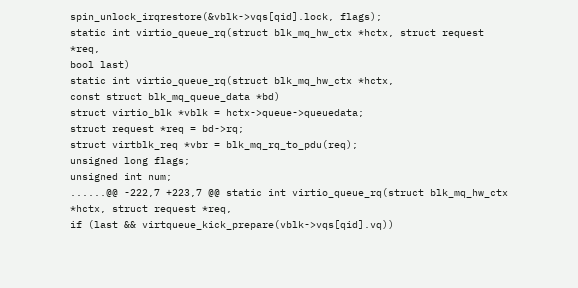spin_unlock_irqrestore(&vblk->vqs[qid].lock, flags);
static int virtio_queue_rq(struct blk_mq_hw_ctx *hctx, struct request *req,
bool last)
static int virtio_queue_rq(struct blk_mq_hw_ctx *hctx,
const struct blk_mq_queue_data *bd)
struct virtio_blk *vblk = hctx->queue->queuedata;
struct request *req = bd->rq;
struct virtblk_req *vbr = blk_mq_rq_to_pdu(req);
unsigned long flags;
unsigned int num;
......@@ -222,7 +223,7 @@ static int virtio_queue_rq(struct blk_mq_hw_ctx *hctx, struct request *req,
if (last && virtqueue_kick_prepare(vblk->vqs[qid].vq))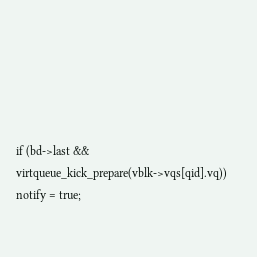if (bd->last && virtqueue_kick_prepare(vblk->vqs[qid].vq))
notify = true;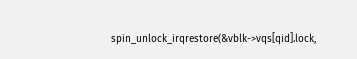spin_unlock_irqrestore(&vblk->vqs[qid].lock,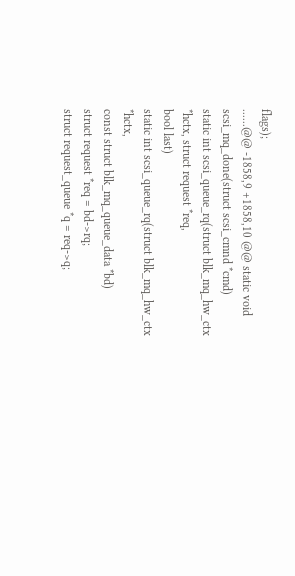flags);
......@@ -1858,9 +1858,10 @@ static void scsi_mq_done(struct scsi_cmnd *cmd)
static int scsi_queue_rq(struct blk_mq_hw_ctx *hctx, struct request *req,
bool last)
static int scsi_queue_rq(struct blk_mq_hw_ctx *hctx,
const struct blk_mq_queue_data *bd)
struct request *req = bd->rq;
struct request_queue *q = req->q;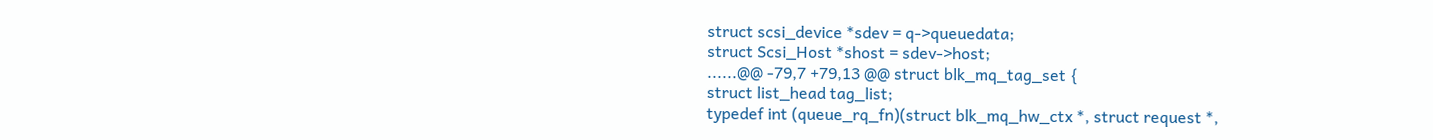struct scsi_device *sdev = q->queuedata;
struct Scsi_Host *shost = sdev->host;
......@@ -79,7 +79,13 @@ struct blk_mq_tag_set {
struct list_head tag_list;
typedef int (queue_rq_fn)(struct blk_mq_hw_ctx *, struct request *,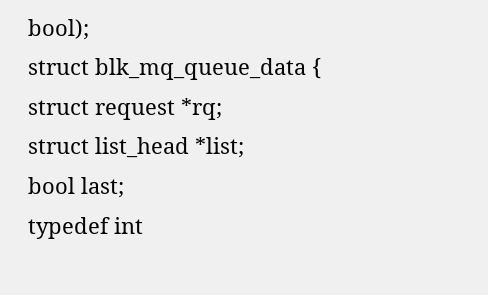bool);
struct blk_mq_queue_data {
struct request *rq;
struct list_head *list;
bool last;
typedef int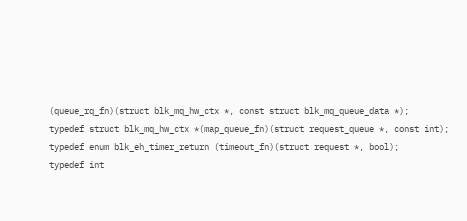(queue_rq_fn)(struct blk_mq_hw_ctx *, const struct blk_mq_queue_data *);
typedef struct blk_mq_hw_ctx *(map_queue_fn)(struct request_queue *, const int);
typedef enum blk_eh_timer_return (timeout_fn)(struct request *, bool);
typedef int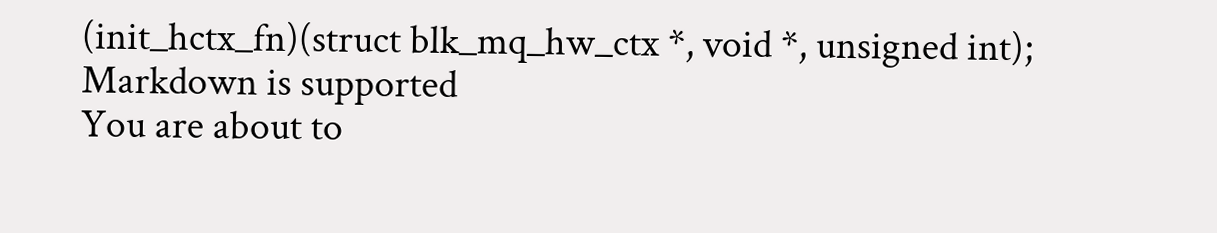(init_hctx_fn)(struct blk_mq_hw_ctx *, void *, unsigned int);
Markdown is supported
You are about to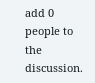add 0 people to the discussion.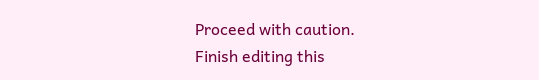Proceed with caution.
Finish editing this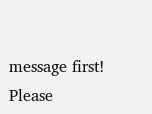message first!
Please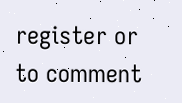register or to comment